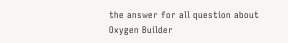the answer for all question about Oxygen Builder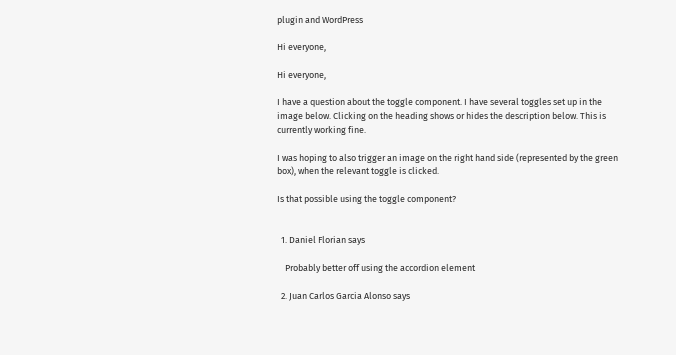plugin and WordPress

Hi everyone,

Hi everyone,

I have a question about the toggle component. I have several toggles set up in the image below. Clicking on the heading shows or hides the description below. This is currently working fine.

I was hoping to also trigger an image on the right hand side (represented by the green box), when the relevant toggle is clicked.

Is that possible using the toggle component?


  1. Daniel Florian says

    Probably better off using the accordion element

  2. Juan Carlos Garcia Alonso says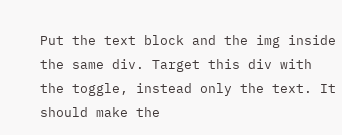Put the text block and the img inside the same div. Target this div with the toggle, instead only the text. It should make the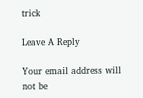trick

Leave A Reply

Your email address will not be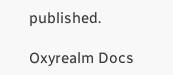published.

Oxyrealm Docs